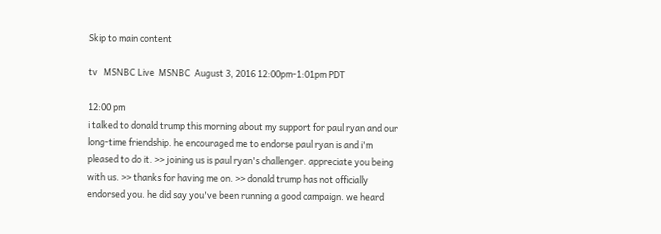Skip to main content

tv   MSNBC Live  MSNBC  August 3, 2016 12:00pm-1:01pm PDT

12:00 pm
i talked to donald trump this morning about my support for paul ryan and our long-time friendship. he encouraged me to endorse paul ryan is and i'm pleased to do it. >> joining us is paul ryan's challenger. appreciate you being with us. >> thanks for having me on. >> donald trump has not officially endorsed you. he did say you've been running a good campaign. we heard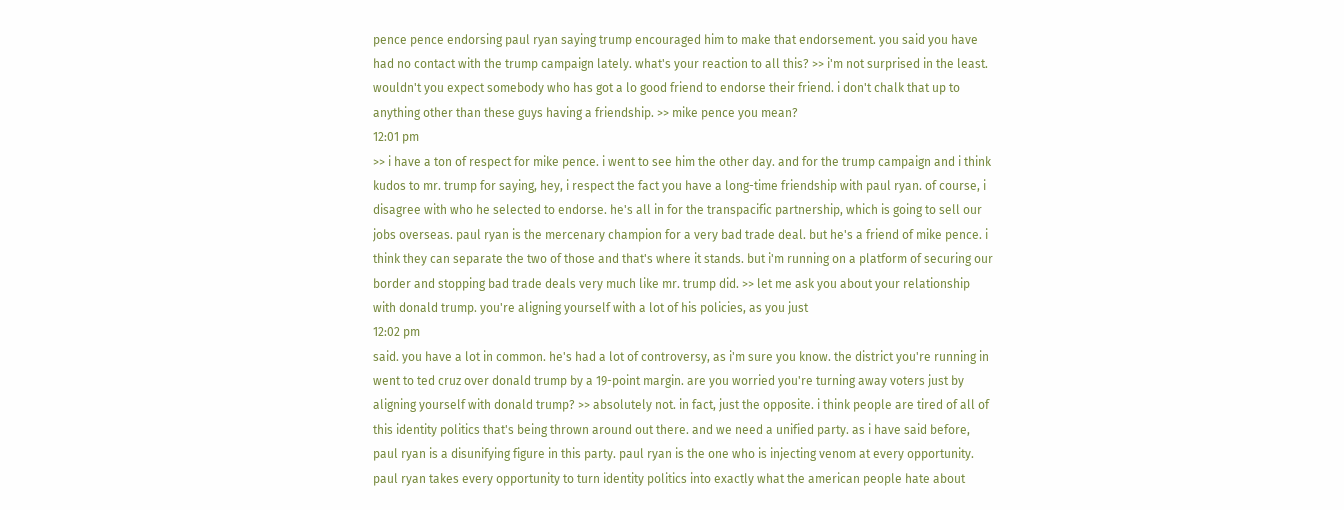pence pence endorsing paul ryan saying trump encouraged him to make that endorsement. you said you have had no contact with the trump campaign lately. what's your reaction to all this? >> i'm not surprised in the least. wouldn't you expect somebody who has got a lo good friend to endorse their friend. i don't chalk that up to anything other than these guys having a friendship. >> mike pence you mean?
12:01 pm
>> i have a ton of respect for mike pence. i went to see him the other day. and for the trump campaign and i think kudos to mr. trump for saying, hey, i respect the fact you have a long-time friendship with paul ryan. of course, i disagree with who he selected to endorse. he's all in for the transpacific partnership, which is going to sell our jobs overseas. paul ryan is the mercenary champion for a very bad trade deal. but he's a friend of mike pence. i think they can separate the two of those and that's where it stands. but i'm running on a platform of securing our border and stopping bad trade deals very much like mr. trump did. >> let me ask you about your relationship with donald trump. you're aligning yourself with a lot of his policies, as you just
12:02 pm
said. you have a lot in common. he's had a lot of controversy, as i'm sure you know. the district you're running in went to ted cruz over donald trump by a 19-point margin. are you worried you're turning away voters just by aligning yourself with donald trump? >> absolutely not. in fact, just the opposite. i think people are tired of all of this identity politics that's being thrown around out there. and we need a unified party. as i have said before, paul ryan is a disunifying figure in this party. paul ryan is the one who is injecting venom at every opportunity. paul ryan takes every opportunity to turn identity politics into exactly what the american people hate about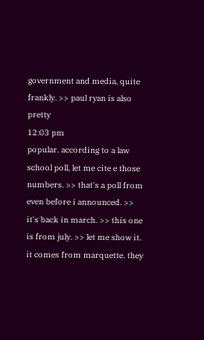government and media, quite frankly. >> paul ryan is also pretty
12:03 pm
popular. according to a law school poll, let me cite e those numbers. >> that's a poll from even before i announced. >> it's back in march. >> this one is from july. >> let me show it. it comes from marquette. they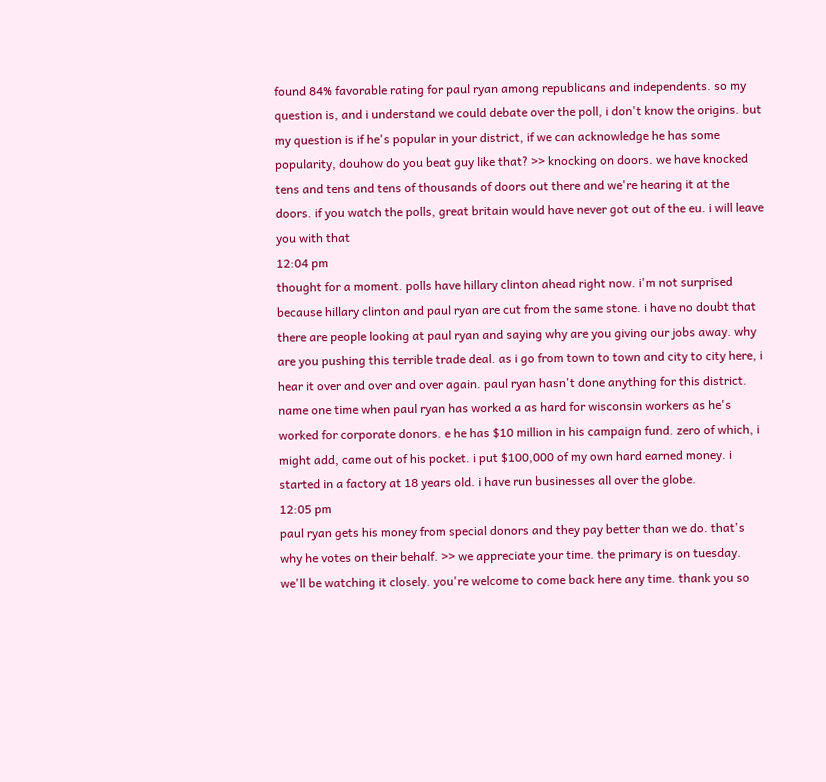found 84% favorable rating for paul ryan among republicans and independents. so my question is, and i understand we could debate over the poll, i don't know the origins. but my question is if he's popular in your district, if we can acknowledge he has some popularity, douhow do you beat guy like that? >> knocking on doors. we have knocked tens and tens and tens of thousands of doors out there and we're hearing it at the doors. if you watch the polls, great britain would have never got out of the eu. i will leave you with that
12:04 pm
thought for a moment. polls have hillary clinton ahead right now. i'm not surprised because hillary clinton and paul ryan are cut from the same stone. i have no doubt that there are people looking at paul ryan and saying why are you giving our jobs away. why are you pushing this terrible trade deal. as i go from town to town and city to city here, i hear it over and over and over again. paul ryan hasn't done anything for this district. name one time when paul ryan has worked a as hard for wisconsin workers as he's worked for corporate donors. e he has $10 million in his campaign fund. zero of which, i might add, came out of his pocket. i put $100,000 of my own hard earned money. i started in a factory at 18 years old. i have run businesses all over the globe.
12:05 pm
paul ryan gets his money from special donors and they pay better than we do. that's why he votes on their behalf. >> we appreciate your time. the primary is on tuesday. we'll be watching it closely. you're welcome to come back here any time. thank you so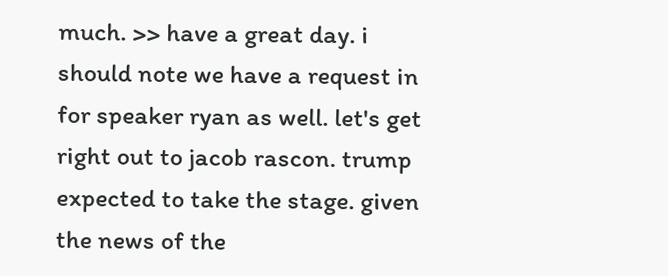much. >> have a great day. i should note we have a request in for speaker ryan as well. let's get right out to jacob rascon. trump expected to take the stage. given the news of the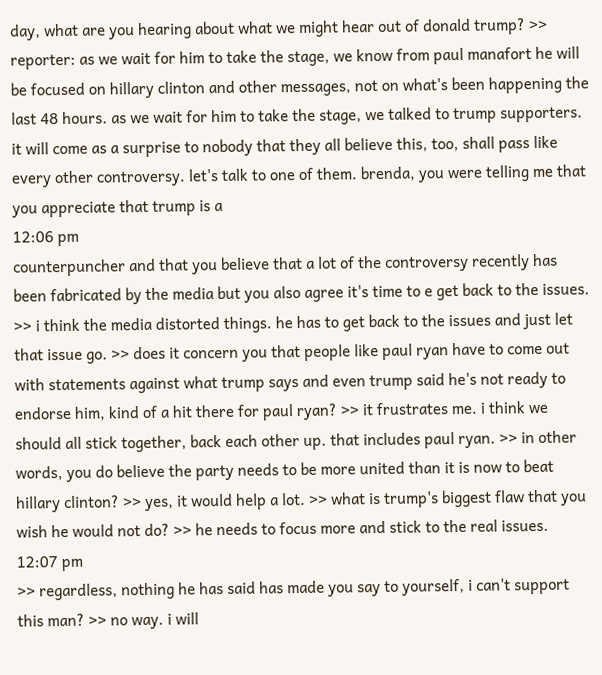day, what are you hearing about what we might hear out of donald trump? >> reporter: as we wait for him to take the stage, we know from paul manafort he will be focused on hillary clinton and other messages, not on what's been happening the last 48 hours. as we wait for him to take the stage, we talked to trump supporters. it will come as a surprise to nobody that they all believe this, too, shall pass like every other controversy. let's talk to one of them. brenda, you were telling me that you appreciate that trump is a
12:06 pm
counterpuncher and that you believe that a lot of the controversy recently has been fabricated by the media but you also agree it's time to e get back to the issues. >> i think the media distorted things. he has to get back to the issues and just let that issue go. >> does it concern you that people like paul ryan have to come out with statements against what trump says and even trump said he's not ready to endorse him, kind of a hit there for paul ryan? >> it frustrates me. i think we should all stick together, back each other up. that includes paul ryan. >> in other words, you do believe the party needs to be more united than it is now to beat hillary clinton? >> yes, it would help a lot. >> what is trump's biggest flaw that you wish he would not do? >> he needs to focus more and stick to the real issues.
12:07 pm
>> regardless, nothing he has said has made you say to yourself, i can't support this man? >> no way. i will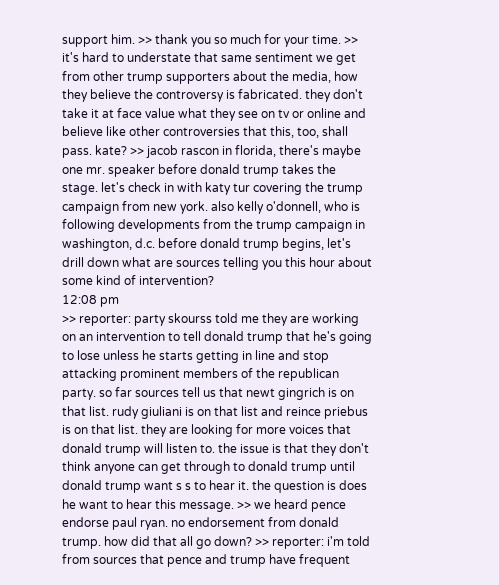support him. >> thank you so much for your time. >> it's hard to understate that same sentiment we get from other trump supporters about the media, how they believe the controversy is fabricated. they don't take it at face value what they see on tv or online and believe like other controversies that this, too, shall pass. kate? >> jacob rascon in florida, there's maybe one mr. speaker before donald trump takes the stage. let's check in with katy tur covering the trump campaign from new york. also kelly o'donnell, who is following developments from the trump campaign in washington, d.c. before donald trump begins, let's drill down what are sources telling you this hour about some kind of intervention?
12:08 pm
>> reporter: party skourss told me they are working on an intervention to tell donald trump that he's going to lose unless he starts getting in line and stop attacking prominent members of the republican party. so far sources tell us that newt gingrich is on that list. rudy giuliani is on that list and reince priebus is on that list. they are looking for more voices that donald trump will listen to. the issue is that they don't think anyone can get through to donald trump until donald trump want s s to hear it. the question is does he want to hear this message. >> we heard pence endorse paul ryan. no endorsement from donald trump. how did that all go down? >> reporter: i'm told from sources that pence and trump have frequent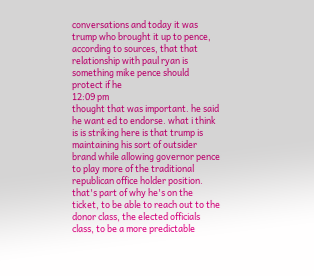conversations and today it was trump who brought it up to pence, according to sources, that that relationship with paul ryan is something mike pence should protect if he
12:09 pm
thought that was important. he said he want ed to endorse. what i think is is striking here is that trump is maintaining his sort of outsider brand while allowing governor pence to play more of the traditional republican office holder position. that's part of why he's on the ticket, to be able to reach out to the donor class, the elected officials class, to be a more predictable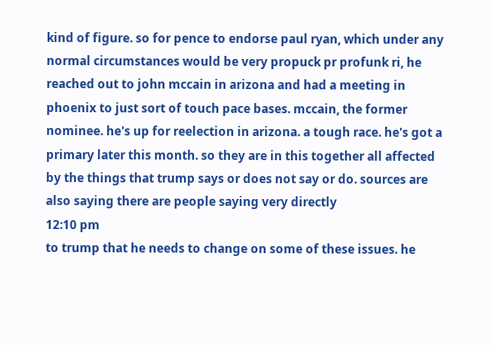kind of figure. so for pence to endorse paul ryan, which under any normal circumstances would be very propuck pr profunk ri, he reached out to john mccain in arizona and had a meeting in phoenix to just sort of touch pace bases. mccain, the former nominee. he's up for reelection in arizona. a tough race. he's got a primary later this month. so they are in this together all affected by the things that trump says or does not say or do. sources are also saying there are people saying very directly
12:10 pm
to trump that he needs to change on some of these issues. he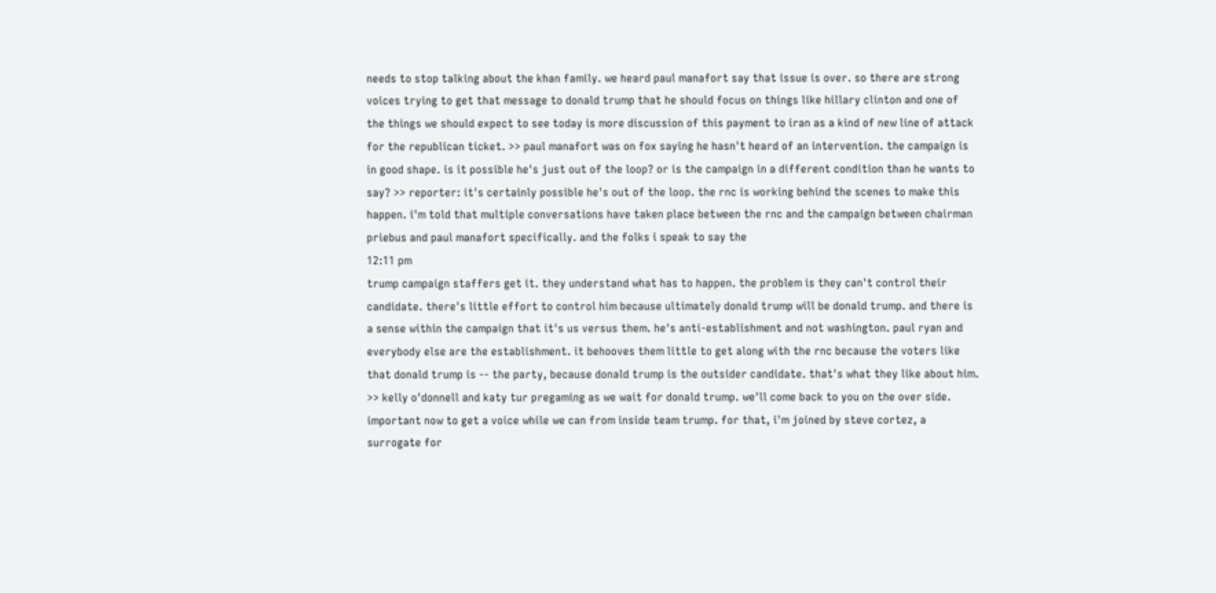needs to stop talking about the khan family. we heard paul manafort say that issue is over. so there are strong voices trying to get that message to donald trump that he should focus on things like hillary clinton and one of the things we should expect to see today is more discussion of this payment to iran as a kind of new line of attack for the republican ticket. >> paul manafort was on fox saying he hasn't heard of an intervention. the campaign is in good shape. is it possible he's just out of the loop? or is the campaign in a different condition than he wants to say? >> reporter: it's certainly possible he's out of the loop. the rnc is working behind the scenes to make this happen. i'm told that multiple conversations have taken place between the rnc and the campaign between chairman priebus and paul manafort specifically. and the folks i speak to say the
12:11 pm
trump campaign staffers get it. they understand what has to happen. the problem is they can't control their candidate. there's little effort to control him because ultimately donald trump will be donald trump. and there is a sense within the campaign that it's us versus them. he's anti-establishment and not washington. paul ryan and everybody else are the establishment. it behooves them little to get along with the rnc because the voters like that donald trump is -- the party, because donald trump is the outsider candidate. that's what they like about him. >> kelly o'donnell and katy tur pregaming as we wait for donald trump. we'll come back to you on the over side. important now to get a voice while we can from inside team trump. for that, i'm joined by steve cortez, a surrogate for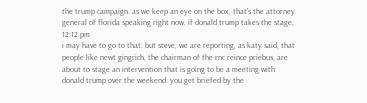the trump campaign. as we keep an eye on the box, that's the attorney general of florida speaking right now. if donald trump takes the stage,
12:12 pm
i may have to go to that. but steve, we are reporting, as katy said, that people like newt gingrich, the chairman of the rnc reince priebus, are about to stage an intervention that is going to be a meeting with donald trump over the weekend. you get briefed by the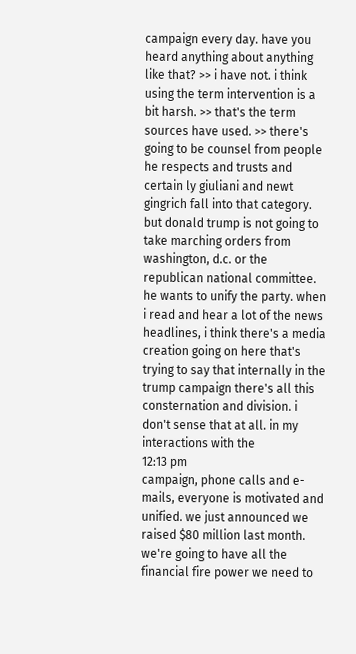campaign every day. have you heard anything about anything like that? >> i have not. i think using the term intervention is a bit harsh. >> that's the term sources have used. >> there's going to be counsel from people he respects and trusts and certain ly giuliani and newt gingrich fall into that category. but donald trump is not going to take marching orders from washington, d.c. or the republican national committee. he wants to unify the party. when i read and hear a lot of the news headlines, i think there's a media creation going on here that's trying to say that internally in the trump campaign there's all this consternation and division. i don't sense that at all. in my interactions with the
12:13 pm
campaign, phone calls and e-mails, everyone is motivated and unified. we just announced we raised $80 million last month. we're going to have all the financial fire power we need to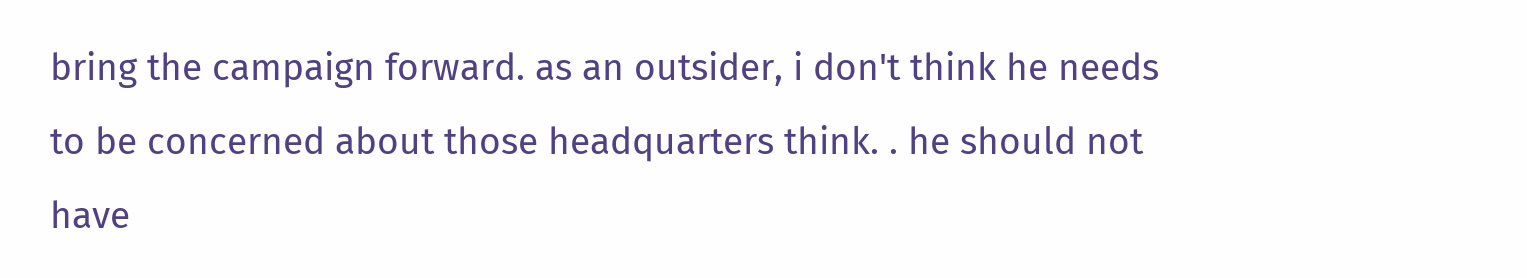bring the campaign forward. as an outsider, i don't think he needs to be concerned about those headquarters think. . he should not have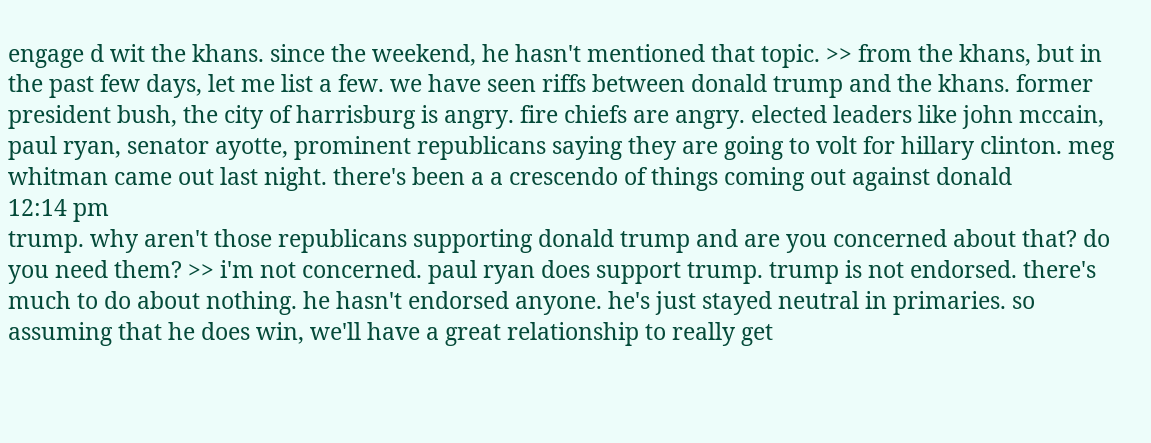engage d wit the khans. since the weekend, he hasn't mentioned that topic. >> from the khans, but in the past few days, let me list a few. we have seen riffs between donald trump and the khans. former president bush, the city of harrisburg is angry. fire chiefs are angry. elected leaders like john mccain, paul ryan, senator ayotte, prominent republicans saying they are going to volt for hillary clinton. meg whitman came out last night. there's been a a crescendo of things coming out against donald
12:14 pm
trump. why aren't those republicans supporting donald trump and are you concerned about that? do you need them? >> i'm not concerned. paul ryan does support trump. trump is not endorsed. there's much to do about nothing. he hasn't endorsed anyone. he's just stayed neutral in primaries. so assuming that he does win, we'll have a great relationship to really get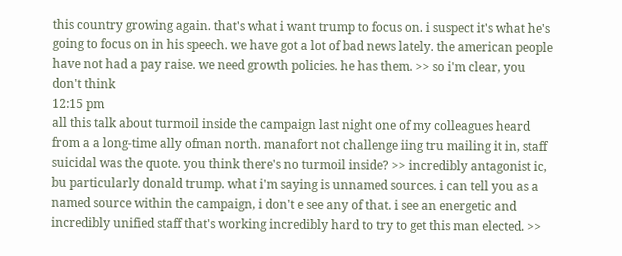this country growing again. that's what i want trump to focus on. i suspect it's what he's going to focus on in his speech. we have got a lot of bad news lately. the american people have not had a pay raise. we need growth policies. he has them. >> so i'm clear, you don't think
12:15 pm
all this talk about turmoil inside the campaign last night one of my colleagues heard from a a long-time ally ofman north. manafort not challenge iing tru mailing it in, staff suicidal was the quote. you think there's no turmoil inside? >> incredibly antagonist ic, bu particularly donald trump. what i'm saying is unnamed sources. i can tell you as a named source within the campaign, i don't e see any of that. i see an energetic and incredibly unified staff that's working incredibly hard to try to get this man elected. >>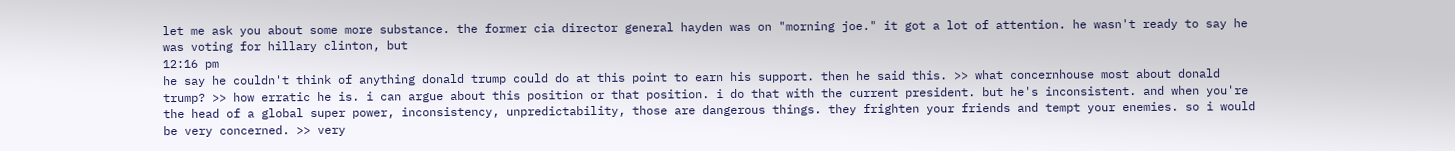let me ask you about some more substance. the former cia director general hayden was on "morning joe." it got a lot of attention. he wasn't ready to say he was voting for hillary clinton, but
12:16 pm
he say he couldn't think of anything donald trump could do at this point to earn his support. then he said this. >> what concernhouse most about donald trump? >> how erratic he is. i can argue about this position or that position. i do that with the current president. but he's inconsistent. and when you're the head of a global super power, inconsistency, unpredictability, those are dangerous things. they frighten your friends and tempt your enemies. so i would be very concerned. >> very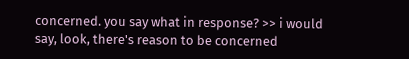concerned. you say what in response? >> i would say, look, there's reason to be concerned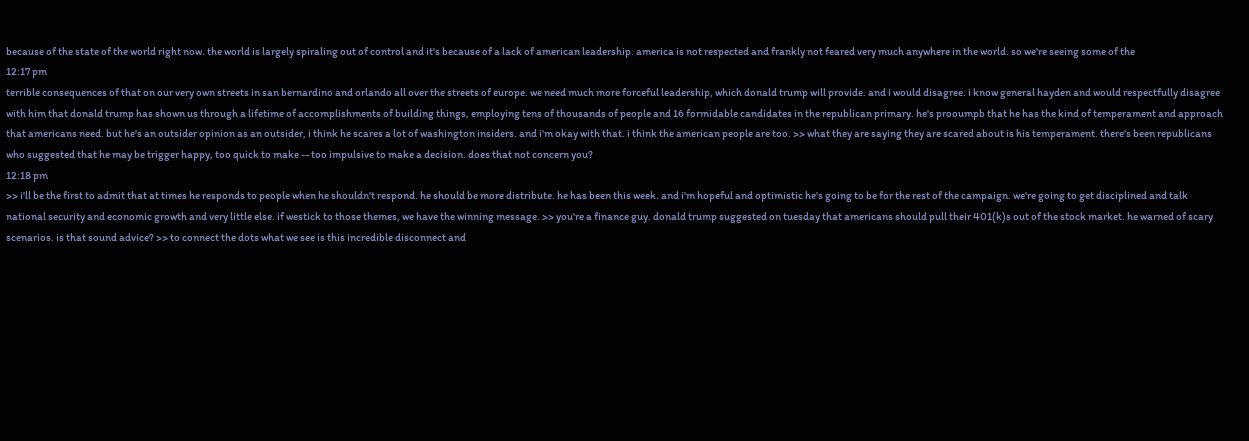because of the state of the world right now. the world is largely spiraling out of control and it's because of a lack of american leadership. america is not respected and frankly not feared very much anywhere in the world. so we're seeing some of the
12:17 pm
terrible consequences of that on our very own streets in san bernardino and orlando all over the streets of europe. we need much more forceful leadership, which donald trump will provide. and i would disagree. i know general hayden and would respectfully disagree with him that donald trump has shown us through a lifetime of accomplishments of building things, employing tens of thousands of people and 16 formidable candidates in the republican primary. he's prooumpb that he has the kind of temperament and approach that americans need. but he's an outsider opinion as an outsider, i think he scares a lot of washington insiders. and i'm okay with that. i think the american people are too. >> what they are saying they are scared about is his temperament. there's been republicans who suggested that he may be trigger happy, too quick to make -- too impulsive to make a decision. does that not concern you?
12:18 pm
>> i'll be the first to admit that at times he responds to people when he shouldn't respond. he should be more distribute. he has been this week. and i'm hopeful and optimistic he's going to be for the rest of the campaign. we're going to get disciplined and talk national security and economic growth and very little else. if westick to those themes, we have the winning message. >> you're a finance guy. donald trump suggested on tuesday that americans should pull their 401(k)s out of the stock market. he warned of scary scenarios. is that sound advice? >> to connect the dots what we see is this incredible disconnect and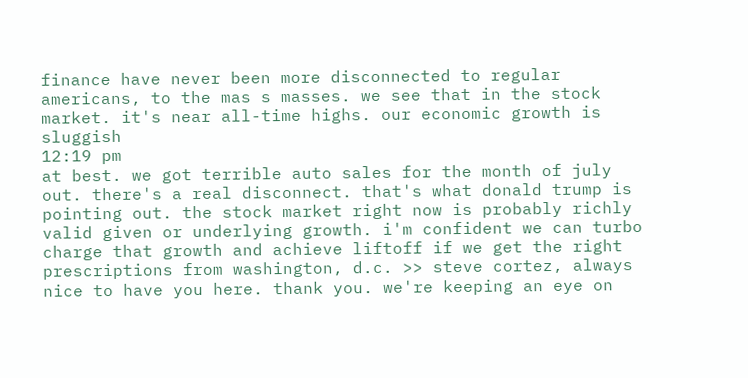finance have never been more disconnected to regular americans, to the mas s masses. we see that in the stock market. it's near all-time highs. our economic growth is sluggish
12:19 pm
at best. we got terrible auto sales for the month of july out. there's a real disconnect. that's what donald trump is pointing out. the stock market right now is probably richly valid given or underlying growth. i'm confident we can turbo charge that growth and achieve liftoff if we get the right prescriptions from washington, d.c. >> steve cortez, always nice to have you here. thank you. we're keeping an eye on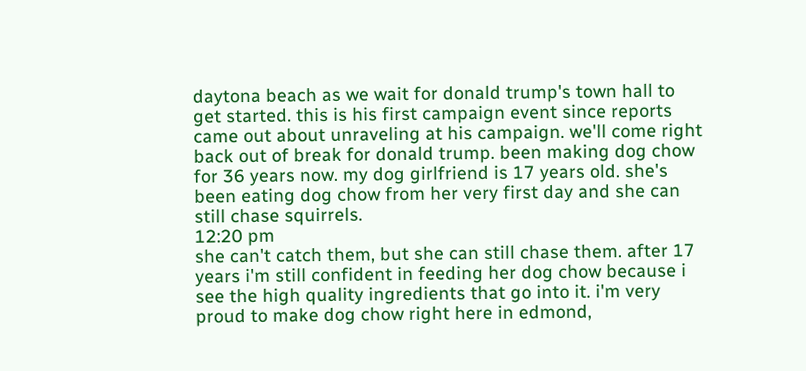daytona beach as we wait for donald trump's town hall to get started. this is his first campaign event since reports came out about unraveling at his campaign. we'll come right back out of break for donald trump. been making dog chow for 36 years now. my dog girlfriend is 17 years old. she's been eating dog chow from her very first day and she can still chase squirrels.
12:20 pm
she can't catch them, but she can still chase them. after 17 years i'm still confident in feeding her dog chow because i see the high quality ingredients that go into it. i'm very proud to make dog chow right here in edmond,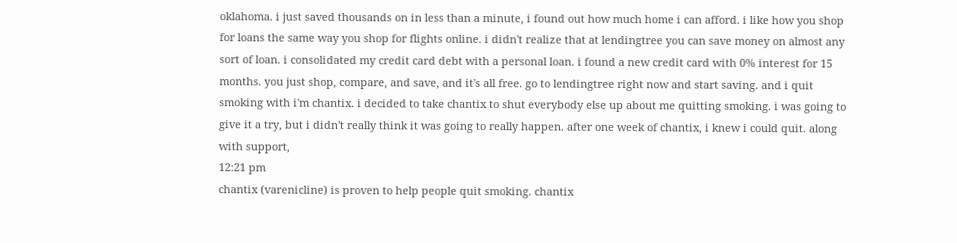oklahoma. i just saved thousands on in less than a minute, i found out how much home i can afford. i like how you shop for loans the same way you shop for flights online. i didn't realize that at lendingtree you can save money on almost any sort of loan. i consolidated my credit card debt with a personal loan. i found a new credit card with 0% interest for 15 months. you just shop, compare, and save, and it's all free. go to lendingtree right now and start saving. and i quit smoking with i'm chantix. i decided to take chantix to shut everybody else up about me quitting smoking. i was going to give it a try, but i didn't really think it was going to really happen. after one week of chantix, i knew i could quit. along with support,
12:21 pm
chantix (varenicline) is proven to help people quit smoking. chantix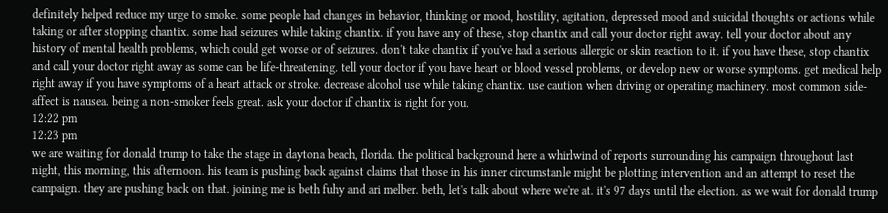definitely helped reduce my urge to smoke. some people had changes in behavior, thinking or mood, hostility, agitation, depressed mood and suicidal thoughts or actions while taking or after stopping chantix. some had seizures while taking chantix. if you have any of these, stop chantix and call your doctor right away. tell your doctor about any history of mental health problems, which could get worse or of seizures. don't take chantix if you've had a serious allergic or skin reaction to it. if you have these, stop chantix and call your doctor right away as some can be life-threatening. tell your doctor if you have heart or blood vessel problems, or develop new or worse symptoms. get medical help right away if you have symptoms of a heart attack or stroke. decrease alcohol use while taking chantix. use caution when driving or operating machinery. most common side-affect is nausea. being a non-smoker feels great. ask your doctor if chantix is right for you.
12:22 pm
12:23 pm
we are waiting for donald trump to take the stage in daytona beach, florida. the political background here a whirlwind of reports surrounding his campaign throughout last night, this morning, this afternoon. his team is pushing back against claims that those in his inner circumstanle might be plotting intervention and an attempt to reset the campaign. they are pushing back on that. joining me is beth fuhy and ari melber. beth, let's talk about where we're at. it's 97 days until the election. as we wait for donald trump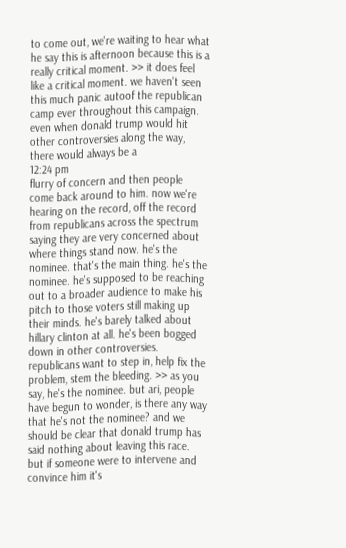to come out, we're waiting to hear what he say this is afternoon because this is a really critical moment. >> it does feel like a critical moment. we haven't seen this much panic autoof the republican camp ever throughout this campaign. even when donald trump would hit other controversies along the way, there would always be a
12:24 pm
flurry of concern and then people come back around to him. now we're hearing on the record, off the record from republicans across the spectrum saying they are very concerned about where things stand now. he's the nominee. that's the main thing. he's the nominee. he's supposed to be reaching out to a broader audience to make his pitch to those voters still making up their minds. he's barely talked about hillary clinton at all. he's been bogged down in other controversies. republicans want to step in, help fix the problem, stem the bleeding. >> as you say, he's the nominee. but ari, people have begun to wonder, is there any way that he's not the nominee? and we should be clear that donald trump has said nothing about leaving this race. but if someone were to intervene and convince him it's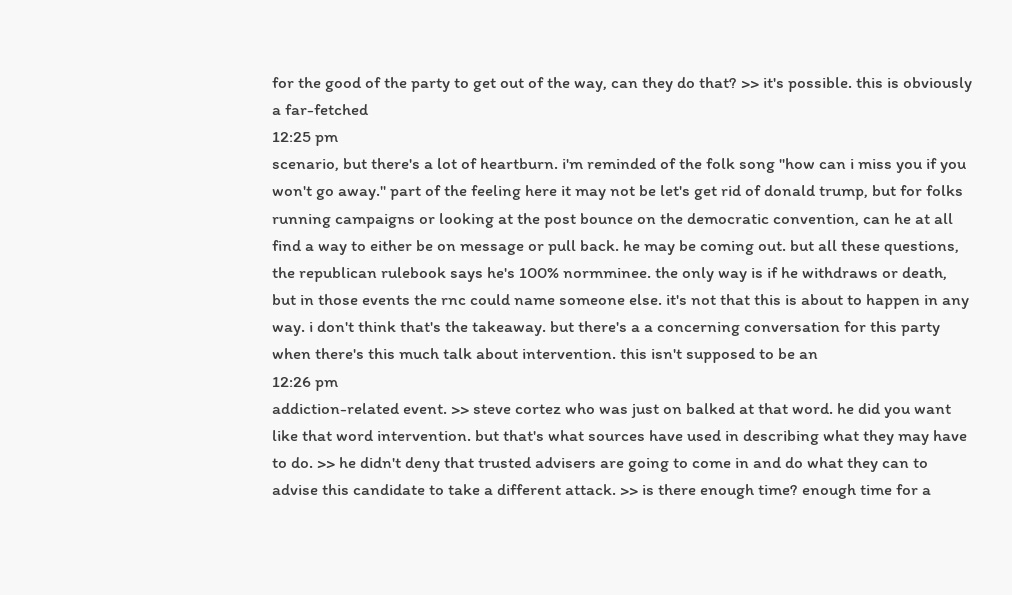for the good of the party to get out of the way, can they do that? >> it's possible. this is obviously a far-fetched
12:25 pm
scenario, but there's a lot of heartburn. i'm reminded of the folk song "how can i miss you if you won't go away." part of the feeling here it may not be let's get rid of donald trump, but for folks running campaigns or looking at the post bounce on the democratic convention, can he at all find a way to either be on message or pull back. he may be coming out. but all these questions, the republican rulebook says he's 100% normminee. the only way is if he withdraws or death, but in those events the rnc could name someone else. it's not that this is about to happen in any way. i don't think that's the takeaway. but there's a a concerning conversation for this party when there's this much talk about intervention. this isn't supposed to be an
12:26 pm
addiction-related event. >> steve cortez who was just on balked at that word. he did you want like that word intervention. but that's what sources have used in describing what they may have to do. >> he didn't deny that trusted advisers are going to come in and do what they can to advise this candidate to take a different attack. >> is there enough time? enough time for a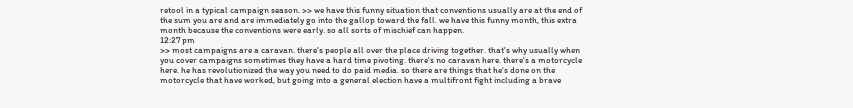retool in a typical campaign season. >> we have this funny situation that conventions usually are at the end of the sum you are and are immediately go into the gallop toward the fall. we have this funny month, this extra month because the conventions were early. so all sorts of mischief can happen.
12:27 pm
>> most campaigns are a caravan. there's people all over the place driving together. that's why usually when you cover campaigns sometimes they have a hard time pivoting. there's no caravan here. there's a motorcycle here. he has revolutionized the way you need to do paid media. so there are things that he's done on the motorcycle that have worked, but going into a general election have a multifront fight including a brave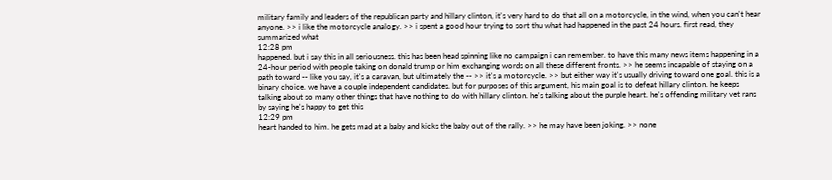military family and leaders of the republican party and hillary clinton, it's very hard to do that all on a motorcycle, in the wind, when you can't hear anyone. >> i like the motorcycle analogy. >> i spent a good hour trying to sort thu what had happened in the past 24 hours. first read, they summarized what
12:28 pm
happened. but i say this in all seriousness. this has been head spinning like no campaign i can remember. to have this many news items happening in a 24-hour period with people taking on donald trump or him exchanging words on all these different fronts. >> he seems incapable of staying on a path toward -- like you say, it's a caravan, but ultimately the -- >> it's a motorcycle. >> but either way it's usually driving toward one goal. this is a binary choice. we have a couple independent candidates. but for purposes of this argument, his main goal is to defeat hillary clinton. he keeps talking about so many other things that have nothing to do with hillary clinton. he's talking about the purple heart. he's offending military vet rans by saying he's happy to get this
12:29 pm
heart handed to him. he gets mad at a baby and kicks the baby out of the rally. >> he may have been joking. >> none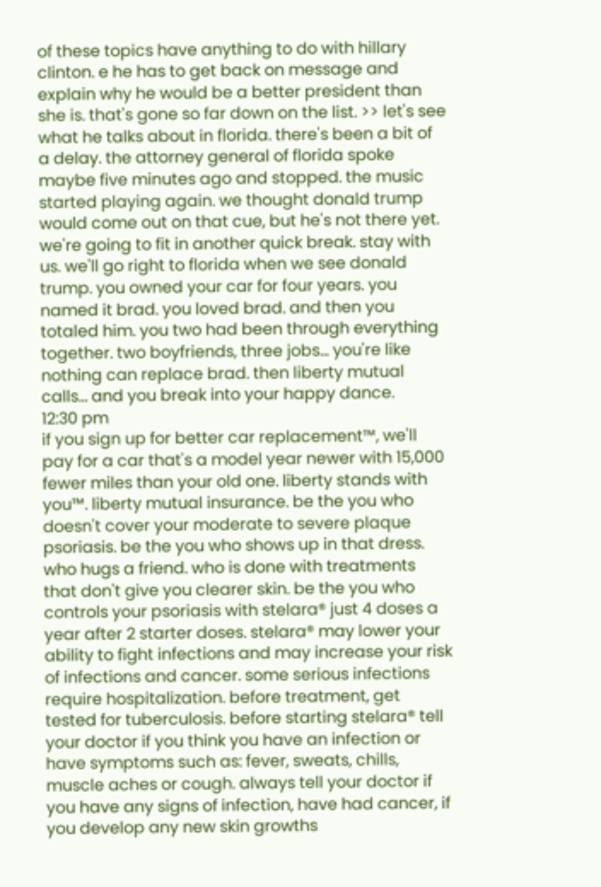of these topics have anything to do with hillary clinton. e he has to get back on message and explain why he would be a better president than she is. that's gone so far down on the list. >> let's see what he talks about in florida. there's been a bit of a delay. the attorney general of florida spoke maybe five minutes ago and stopped. the music started playing again. we thought donald trump would come out on that cue, but he's not there yet. we're going to fit in another quick break. stay with us. we'll go right to florida when we see donald trump. you owned your car for four years. you named it brad. you loved brad. and then you totaled him. you two had been through everything together. two boyfriends, three jobs... you're like nothing can replace brad. then liberty mutual calls... and you break into your happy dance.
12:30 pm
if you sign up for better car replacement™, we'll pay for a car that's a model year newer with 15,000 fewer miles than your old one. liberty stands with you™. liberty mutual insurance. be the you who doesn't cover your moderate to severe plaque psoriasis. be the you who shows up in that dress. who hugs a friend. who is done with treatments that don't give you clearer skin. be the you who controls your psoriasis with stelara® just 4 doses a year after 2 starter doses. stelara® may lower your ability to fight infections and may increase your risk of infections and cancer. some serious infections require hospitalization. before treatment, get tested for tuberculosis. before starting stelara® tell your doctor if you think you have an infection or have symptoms such as: fever, sweats, chills, muscle aches or cough. always tell your doctor if you have any signs of infection, have had cancer, if you develop any new skin growths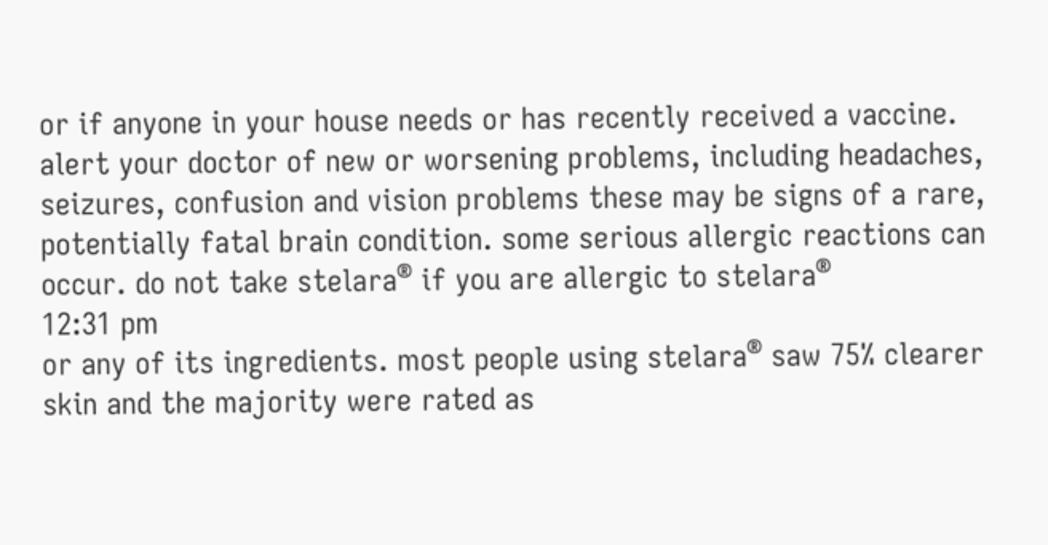or if anyone in your house needs or has recently received a vaccine. alert your doctor of new or worsening problems, including headaches, seizures, confusion and vision problems these may be signs of a rare, potentially fatal brain condition. some serious allergic reactions can occur. do not take stelara® if you are allergic to stelara®
12:31 pm
or any of its ingredients. most people using stelara® saw 75% clearer skin and the majority were rated as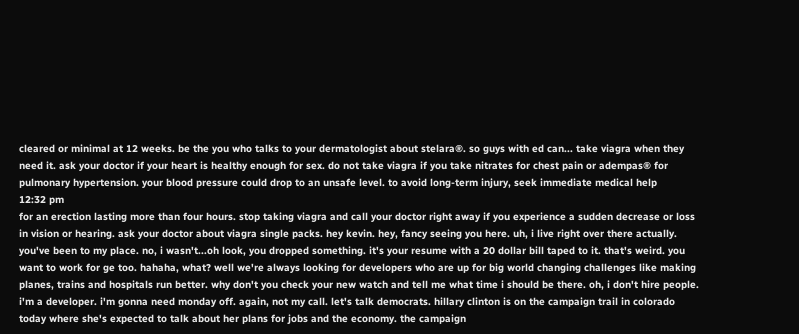cleared or minimal at 12 weeks. be the you who talks to your dermatologist about stelara®. so guys with ed can... take viagra when they need it. ask your doctor if your heart is healthy enough for sex. do not take viagra if you take nitrates for chest pain or adempas® for pulmonary hypertension. your blood pressure could drop to an unsafe level. to avoid long-term injury, seek immediate medical help
12:32 pm
for an erection lasting more than four hours. stop taking viagra and call your doctor right away if you experience a sudden decrease or loss in vision or hearing. ask your doctor about viagra single packs. hey kevin. hey, fancy seeing you here. uh, i live right over there actually. you've been to my place. no, i wasn't...oh look, you dropped something. it's your resume with a 20 dollar bill taped to it. that's weird. you want to work for ge too. hahaha, what? well we're always looking for developers who are up for big world changing challenges like making planes, trains and hospitals run better. why don't you check your new watch and tell me what time i should be there. oh, i don't hire people. i'm a developer. i'm gonna need monday off. again, not my call. let's talk democrats. hillary clinton is on the campaign trail in colorado today where she's expected to talk about her plans for jobs and the economy. the campaign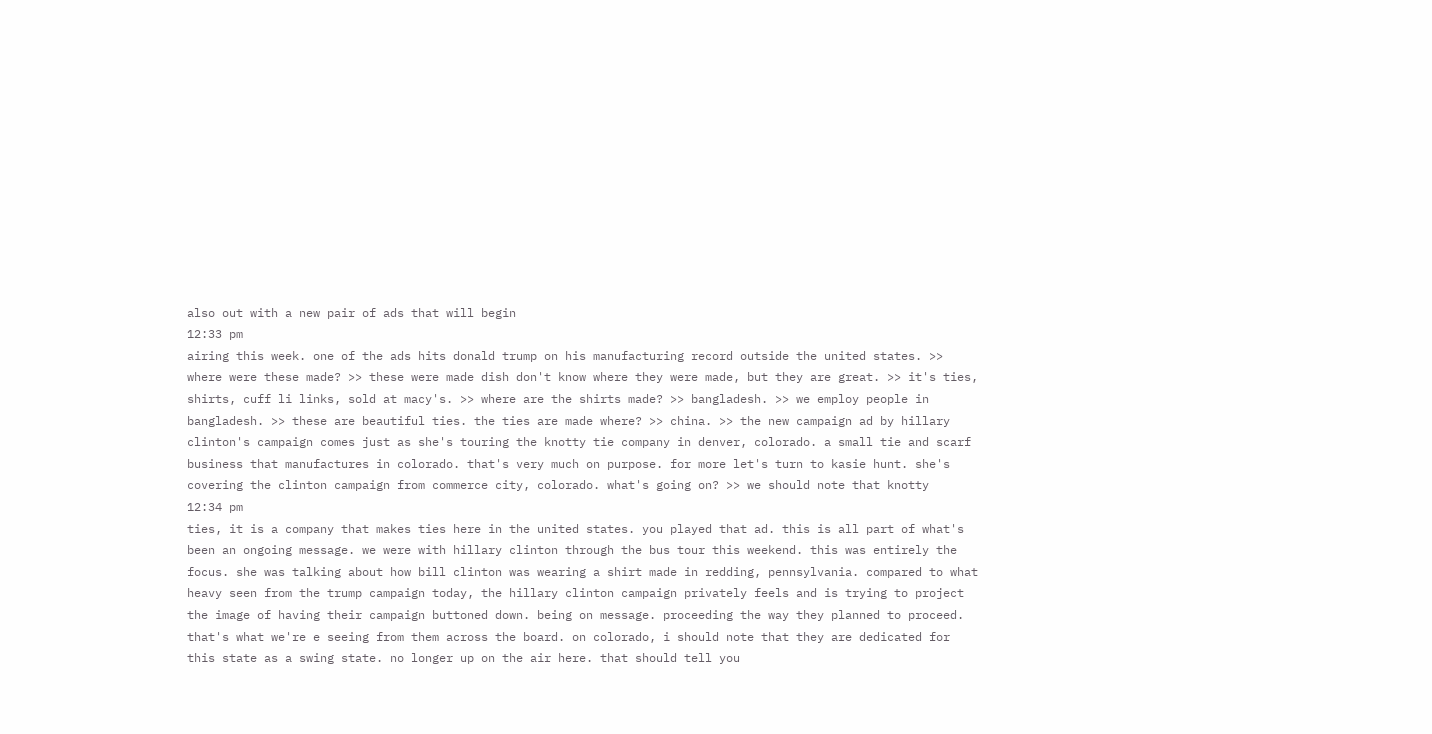also out with a new pair of ads that will begin
12:33 pm
airing this week. one of the ads hits donald trump on his manufacturing record outside the united states. >> where were these made? >> these were made dish don't know where they were made, but they are great. >> it's ties, shirts, cuff li links, sold at macy's. >> where are the shirts made? >> bangladesh. >> we employ people in bangladesh. >> these are beautiful ties. the ties are made where? >> china. >> the new campaign ad by hillary clinton's campaign comes just as she's touring the knotty tie company in denver, colorado. a small tie and scarf business that manufactures in colorado. that's very much on purpose. for more let's turn to kasie hunt. she's covering the clinton campaign from commerce city, colorado. what's going on? >> we should note that knotty
12:34 pm
ties, it is a company that makes ties here in the united states. you played that ad. this is all part of what's been an ongoing message. we were with hillary clinton through the bus tour this weekend. this was entirely the focus. she was talking about how bill clinton was wearing a shirt made in redding, pennsylvania. compared to what heavy seen from the trump campaign today, the hillary clinton campaign privately feels and is trying to project the image of having their campaign buttoned down. being on message. proceeding the way they planned to proceed. that's what we're e seeing from them across the board. on colorado, i should note that they are dedicated for this state as a swing state. no longer up on the air here. that should tell you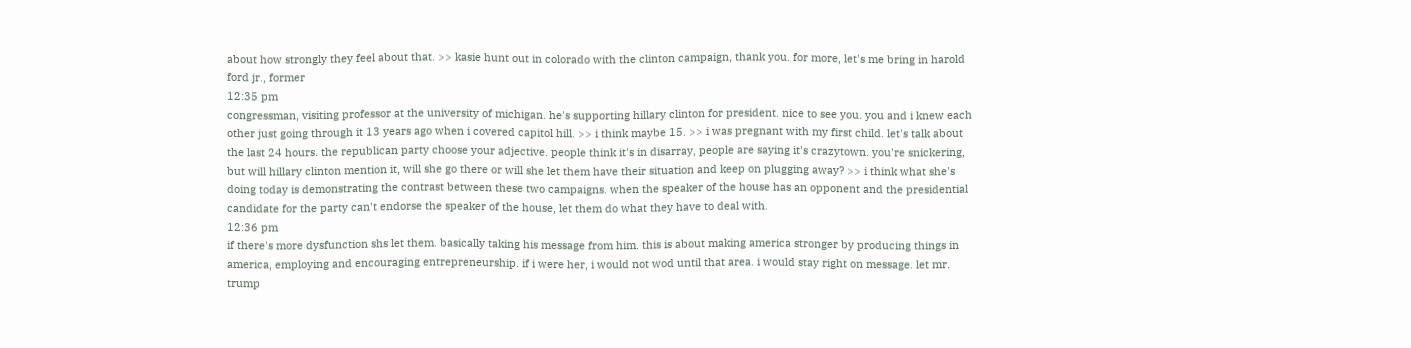about how strongly they feel about that. >> kasie hunt out in colorado with the clinton campaign, thank you. for more, let's me bring in harold ford jr., former
12:35 pm
congressman, visiting professor at the university of michigan. he's supporting hillary clinton for president. nice to see you. you and i knew each other just going through it 13 years ago when i covered capitol hill. >> i think maybe 15. >> i was pregnant with my first child. let's talk about the last 24 hours. the republican party choose your adjective. people think it's in disarray, people are saying it's crazytown. you're snickering, but will hillary clinton mention it, will she go there or will she let them have their situation and keep on plugging away? >> i think what she's doing today is demonstrating the contrast between these two campaigns. when the speaker of the house has an opponent and the presidential candidate for the party can't endorse the speaker of the house, let them do what they have to deal with.
12:36 pm
if there's more dysfunction shs let them. basically taking his message from him. this is about making america stronger by producing things in america, employing and encouraging entrepreneurship. if i were her, i would not wod until that area. i would stay right on message. let mr. trump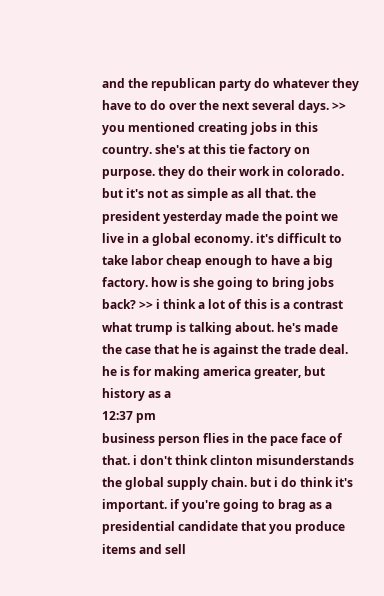and the republican party do whatever they have to do over the next several days. >> you mentioned creating jobs in this country. she's at this tie factory on purpose. they do their work in colorado. but it's not as simple as all that. the president yesterday made the point we live in a global economy. it's difficult to take labor cheap enough to have a big factory. how is she going to bring jobs back? >> i think a lot of this is a contrast what trump is talking about. he's made the case that he is against the trade deal. he is for making america greater, but history as a
12:37 pm
business person flies in the pace face of that. i don't think clinton misunderstands the global supply chain. but i do think it's important. if you're going to brag as a presidential candidate that you produce items and sell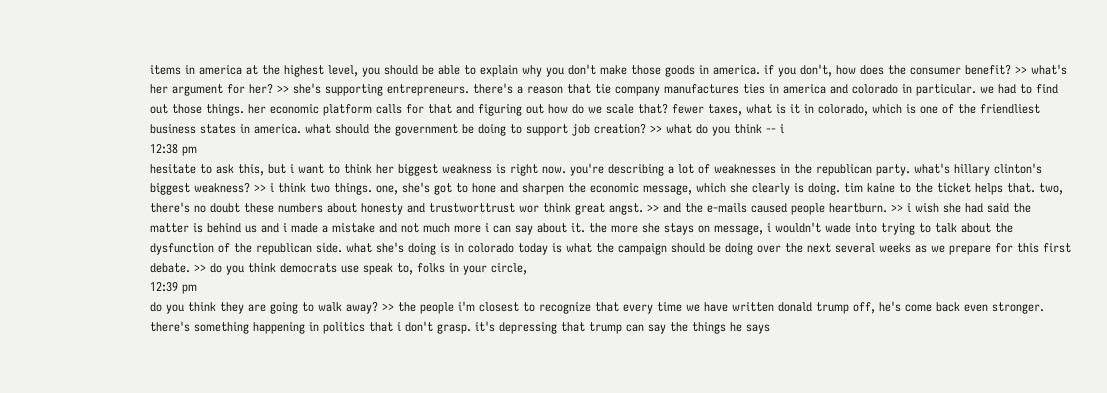items in america at the highest level, you should be able to explain why you don't make those goods in america. if you don't, how does the consumer benefit? >> what's her argument for her? >> she's supporting entrepreneurs. there's a reason that tie company manufactures ties in america and colorado in particular. we had to find out those things. her economic platform calls for that and figuring out how do we scale that? fewer taxes, what is it in colorado, which is one of the friendliest business states in america. what should the government be doing to support job creation? >> what do you think -- i
12:38 pm
hesitate to ask this, but i want to think her biggest weakness is right now. you're describing a lot of weaknesses in the republican party. what's hillary clinton's biggest weakness? >> i think two things. one, she's got to hone and sharpen the economic message, which she clearly is doing. tim kaine to the ticket helps that. two, there's no doubt these numbers about honesty and trustworttrust wor think great angst. >> and the e-mails caused people heartburn. >> i wish she had said the matter is behind us and i made a mistake and not much more i can say about it. the more she stays on message, i wouldn't wade into trying to talk about the dysfunction of the republican side. what she's doing is in colorado today is what the campaign should be doing over the next several weeks as we prepare for this first debate. >> do you think democrats use speak to, folks in your circle,
12:39 pm
do you think they are going to walk away? >> the people i'm closest to recognize that every time we have written donald trump off, he's come back even stronger. there's something happening in politics that i don't grasp. it's depressing that trump can say the things he says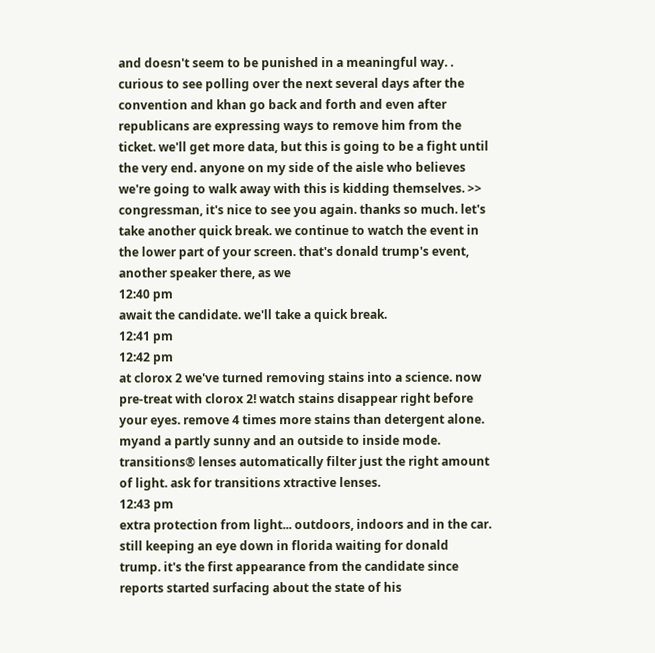and doesn't seem to be punished in a meaningful way. . curious to see polling over the next several days after the convention and khan go back and forth and even after republicans are expressing ways to remove him from the ticket. we'll get more data, but this is going to be a fight until the very end. anyone on my side of the aisle who believes we're going to walk away with this is kidding themselves. >> congressman, it's nice to see you again. thanks so much. let's take another quick break. we continue to watch the event in the lower part of your screen. that's donald trump's event, another speaker there, as we
12:40 pm
await the candidate. we'll take a quick break.
12:41 pm
12:42 pm
at clorox 2 we've turned removing stains into a science. now pre-treat with clorox 2! watch stains disappear right before your eyes. remove 4 times more stains than detergent alone. myand a partly sunny and an outside to inside mode. transitions® lenses automatically filter just the right amount of light. ask for transitions xtractive lenses.
12:43 pm
extra protection from light... outdoors, indoors and in the car. still keeping an eye down in florida waiting for donald trump. it's the first appearance from the candidate since reports started surfacing about the state of his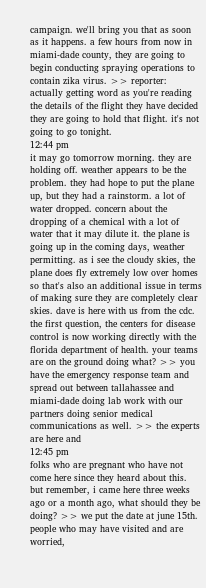campaign. we'll bring you that as soon as it happens. a few hours from now in miami-dade county, they are going to begin conducting spraying operations to contain zika virus. >> reporter: actually getting word as you're reading the details of the flight they have decided they are going to hold that flight. it's not going to go tonight.
12:44 pm
it may go tomorrow morning. they are holding off. weather appears to be the problem. they had hope to put the plane up, but they had a rainstorm. a lot of water dropped. concern about the dropping of a chemical with a lot of water that it may dilute it. the plane is going up in the coming days, weather permitting. as i see the cloudy skies, the plane does fly extremely low over homes so that's also an additional issue in terms of making sure they are completely clear skies. dave is here with us from the cdc. the first question, the centers for disease control is now working directly with the florida department of health. your teams are on the ground doing what? >> you have the emergency response team and spread out between tallahassee and miami-dade doing lab work with our partners doing senior medical communications as well. >> the experts are here and
12:45 pm
folks who are pregnant who have not come here since they heard about this. but remember, i came here three weeks ago or a month ago, what should they be doing? >> we put the date at june 15th. people who may have visited and are worried,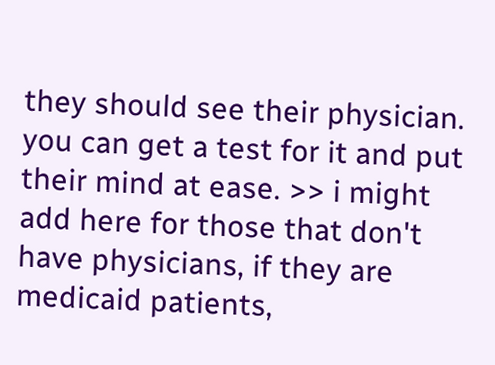they should see their physician. you can get a test for it and put their mind at ease. >> i might add here for those that don't have physicians, if they are medicaid patients,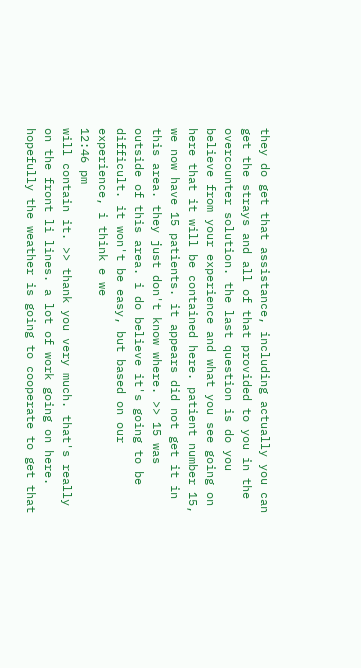they do get that assistance, including actually you can get the strays and all of that provided to you in the overcounter solution. the last question is do you believe from your experience and what you see going on here that it will be contained here. patient number 15, we now have 15 patients. it appears did not get it in this area. they just don't know where. >> 15 was outside of this area. i do believe it's going to be difficult. it won't be easy, but based on our experience, i think e we
12:46 pm
will contain it. >> thank you very much. that's really on the front li lines. a lot of work going on here. hopefully the weather is going to cooperate to get that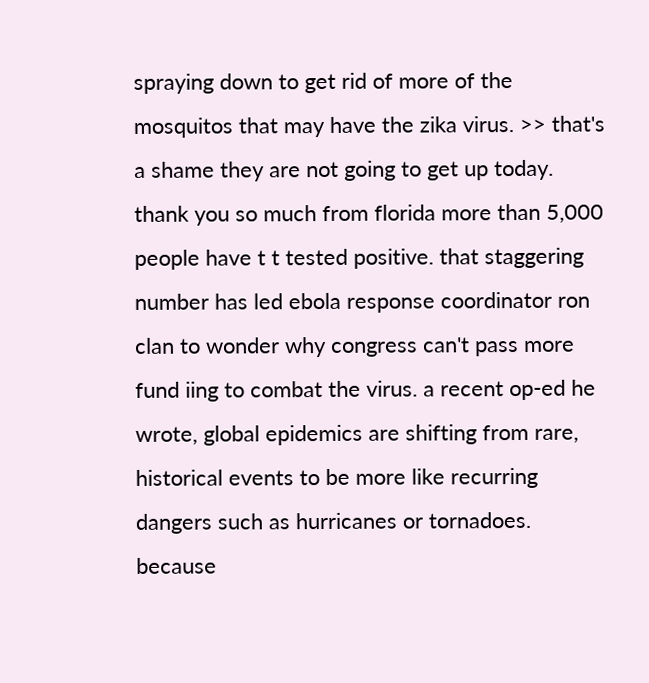spraying down to get rid of more of the mosquitos that may have the zika virus. >> that's a shame they are not going to get up today. thank you so much from florida more than 5,000 people have t t tested positive. that staggering number has led ebola response coordinator ron clan to wonder why congress can't pass more fund iing to combat the virus. a recent op-ed he wrote, global epidemics are shifting from rare, historical events to be more like recurring dangers such as hurricanes or tornadoes. because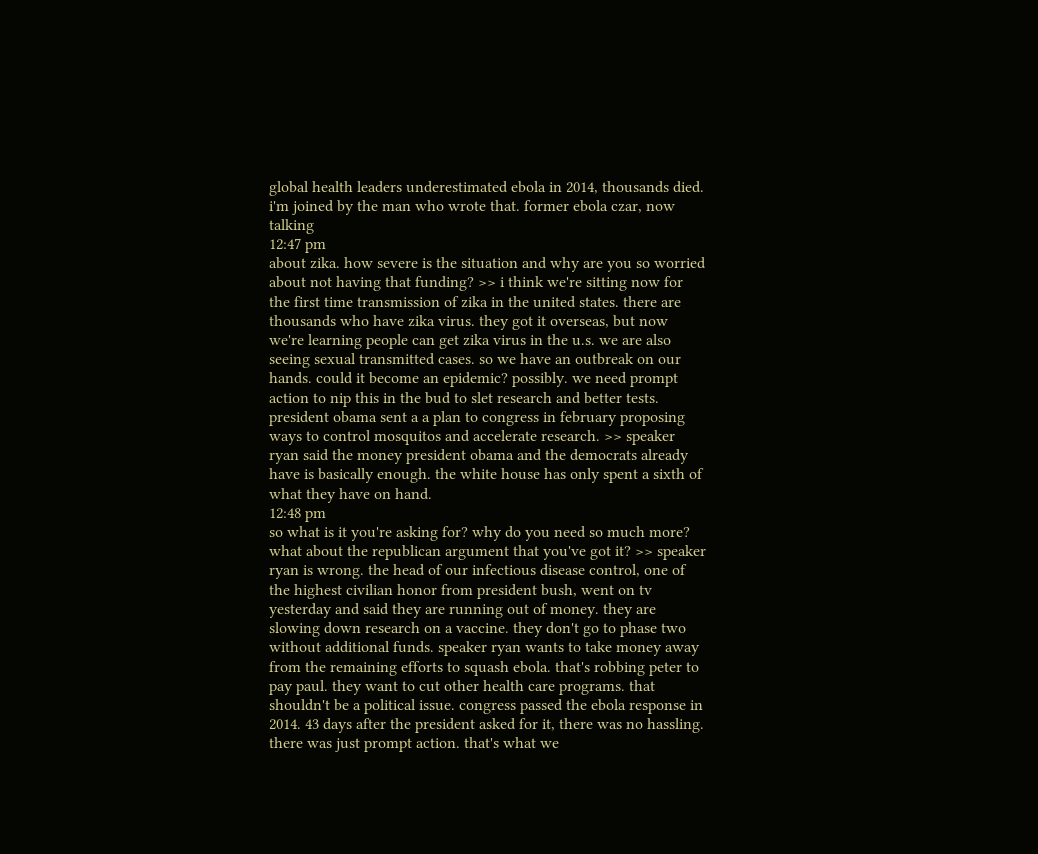global health leaders underestimated ebola in 2014, thousands died. i'm joined by the man who wrote that. former ebola czar, now talking
12:47 pm
about zika. how severe is the situation and why are you so worried about not having that funding? >> i think we're sitting now for the first time transmission of zika in the united states. there are thousands who have zika virus. they got it overseas, but now we're learning people can get zika virus in the u.s. we are also seeing sexual transmitted cases. so we have an outbreak on our hands. could it become an epidemic? possibly. we need prompt action to nip this in the bud to slet research and better tests. president obama sent a a plan to congress in february proposing ways to control mosquitos and accelerate research. >> speaker ryan said the money president obama and the democrats already have is basically enough. the white house has only spent a sixth of what they have on hand.
12:48 pm
so what is it you're asking for? why do you need so much more? what about the republican argument that you've got it? >> speaker ryan is wrong. the head of our infectious disease control, one of the highest civilian honor from president bush, went on tv yesterday and said they are running out of money. they are slowing down research on a vaccine. they don't go to phase two without additional funds. speaker ryan wants to take money away from the remaining efforts to squash ebola. that's robbing peter to pay paul. they want to cut other health care programs. that shouldn't be a political issue. congress passed the ebola response in 2014. 43 days after the president asked for it, there was no hassling. there was just prompt action. that's what we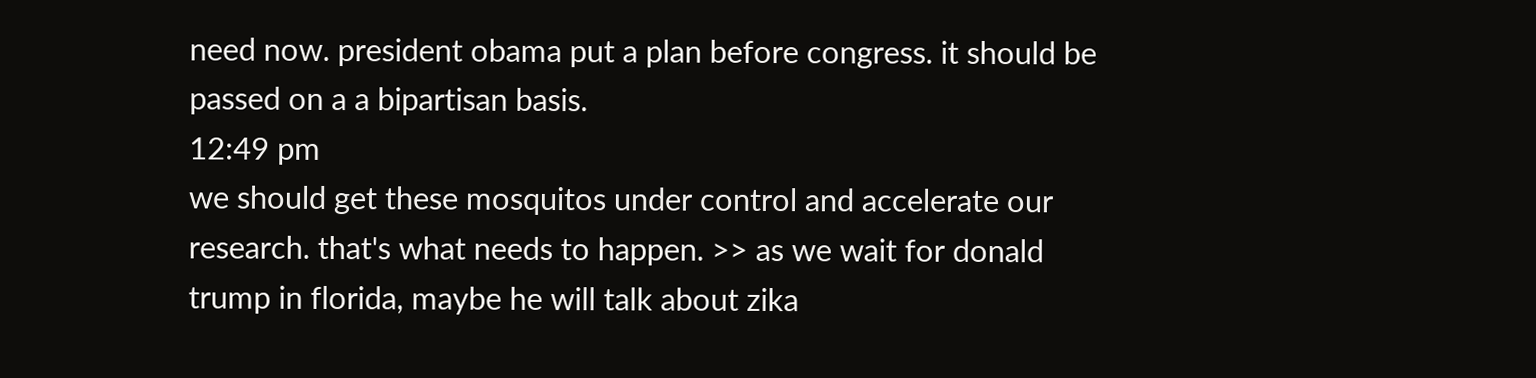need now. president obama put a plan before congress. it should be passed on a a bipartisan basis.
12:49 pm
we should get these mosquitos under control and accelerate our research. that's what needs to happen. >> as we wait for donald trump in florida, maybe he will talk about zika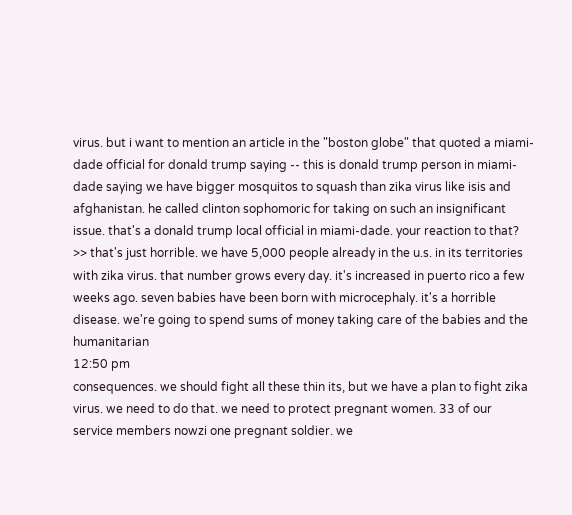virus. but i want to mention an article in the "boston globe" that quoted a miami-dade official for donald trump saying -- this is donald trump person in miami-dade saying we have bigger mosquitos to squash than zika virus like isis and afghanistan. he called clinton sophomoric for taking on such an insignificant issue. that's a donald trump local official in miami-dade. your reaction to that? >> that's just horrible. we have 5,000 people already in the u.s. in its territories with zika virus. that number grows every day. it's increased in puerto rico a few weeks ago. seven babies have been born with microcephaly. it's a horrible disease. we're going to spend sums of money taking care of the babies and the humanitarian
12:50 pm
consequences. we should fight all these thin its, but we have a plan to fight zika virus. we need to do that. we need to protect pregnant women. 33 of our service members nowzi one pregnant soldier. we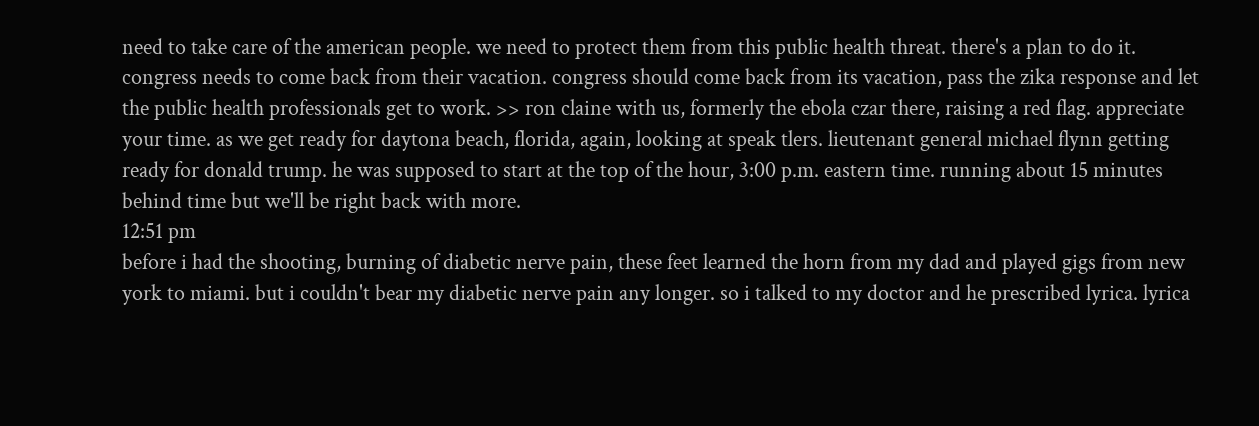need to take care of the american people. we need to protect them from this public health threat. there's a plan to do it. congress needs to come back from their vacation. congress should come back from its vacation, pass the zika response and let the public health professionals get to work. >> ron claine with us, formerly the ebola czar there, raising a red flag. appreciate your time. as we get ready for daytona beach, florida, again, looking at speak tlers. lieutenant general michael flynn getting ready for donald trump. he was supposed to start at the top of the hour, 3:00 p.m. eastern time. running about 15 minutes behind time but we'll be right back with more.
12:51 pm
before i had the shooting, burning of diabetic nerve pain, these feet learned the horn from my dad and played gigs from new york to miami. but i couldn't bear my diabetic nerve pain any longer. so i talked to my doctor and he prescribed lyrica. lyrica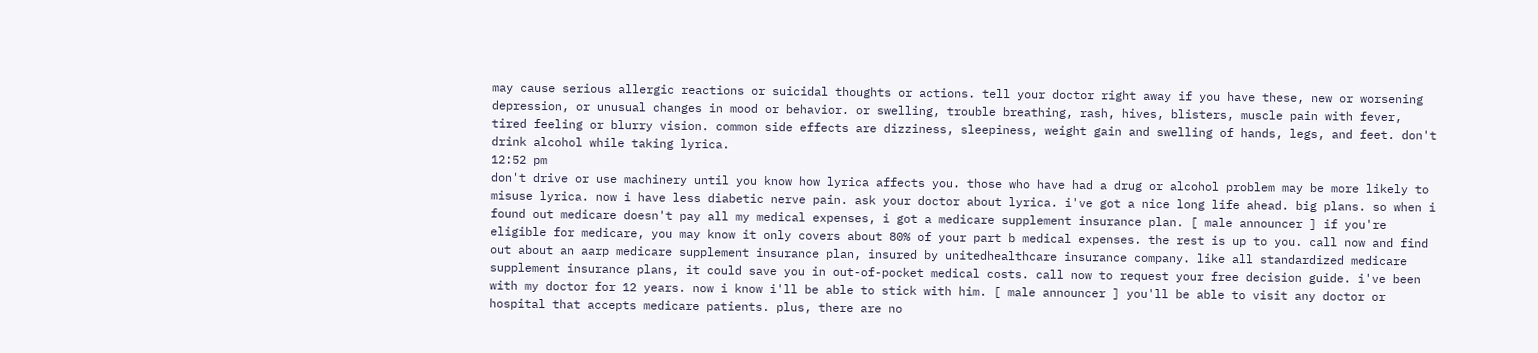may cause serious allergic reactions or suicidal thoughts or actions. tell your doctor right away if you have these, new or worsening depression, or unusual changes in mood or behavior. or swelling, trouble breathing, rash, hives, blisters, muscle pain with fever, tired feeling or blurry vision. common side effects are dizziness, sleepiness, weight gain and swelling of hands, legs, and feet. don't drink alcohol while taking lyrica.
12:52 pm
don't drive or use machinery until you know how lyrica affects you. those who have had a drug or alcohol problem may be more likely to misuse lyrica. now i have less diabetic nerve pain. ask your doctor about lyrica. i've got a nice long life ahead. big plans. so when i found out medicare doesn't pay all my medical expenses, i got a medicare supplement insurance plan. [ male announcer ] if you're eligible for medicare, you may know it only covers about 80% of your part b medical expenses. the rest is up to you. call now and find out about an aarp medicare supplement insurance plan, insured by unitedhealthcare insurance company. like all standardized medicare supplement insurance plans, it could save you in out-of-pocket medical costs. call now to request your free decision guide. i've been with my doctor for 12 years. now i know i'll be able to stick with him. [ male announcer ] you'll be able to visit any doctor or hospital that accepts medicare patients. plus, there are no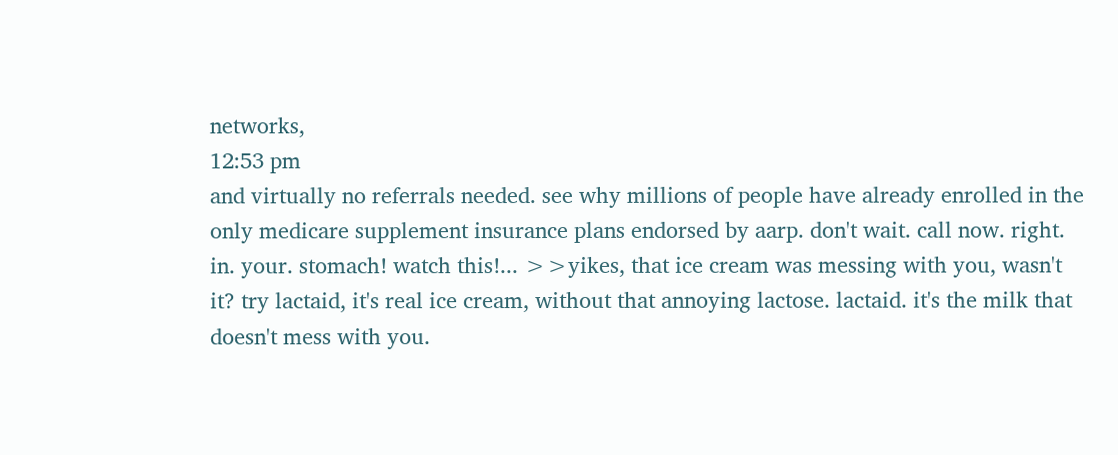networks,
12:53 pm
and virtually no referrals needed. see why millions of people have already enrolled in the only medicare supplement insurance plans endorsed by aarp. don't wait. call now. right. in. your. stomach! watch this!... >>yikes, that ice cream was messing with you, wasn't it? try lactaid, it's real ice cream, without that annoying lactose. lactaid. it's the milk that doesn't mess with you.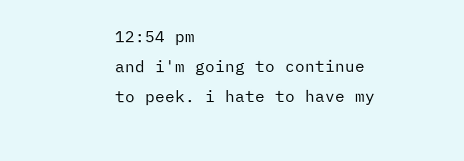12:54 pm
and i'm going to continue to peek. i hate to have my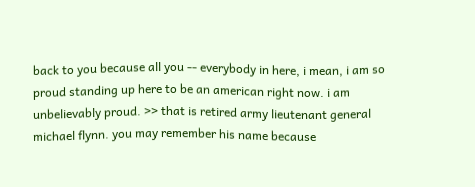back to you because all you -- everybody in here, i mean, i am so proud standing up here to be an american right now. i am unbelievably proud. >> that is retired army lieutenant general michael flynn. you may remember his name because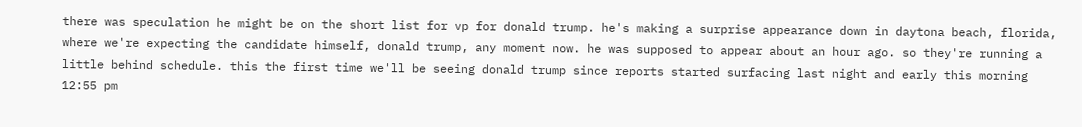there was speculation he might be on the short list for vp for donald trump. he's making a surprise appearance down in daytona beach, florida, where we're expecting the candidate himself, donald trump, any moment now. he was supposed to appear about an hour ago. so they're running a little behind schedule. this the first time we'll be seeing donald trump since reports started surfacing last night and early this morning
12:55 pm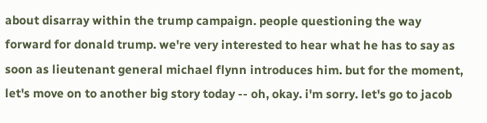about disarray within the trump campaign. people questioning the way forward for donald trump. we're very interested to hear what he has to say as soon as lieutenant general michael flynn introduces him. but for the moment, let's move on to another big story today -- oh, okay. i'm sorry. let's go to jacob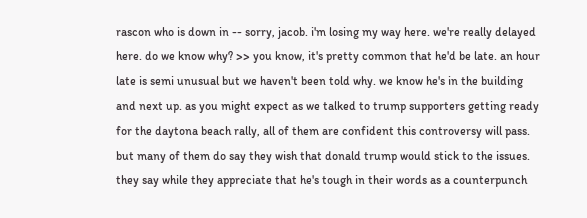rascon who is down in -- sorry, jacob. i'm losing my way here. we're really delayed here. do we know why? >> you know, it's pretty common that he'd be late. an hour late is semi unusual but we haven't been told why. we know he's in the building and next up. as you might expect as we talked to trump supporters getting ready for the daytona beach rally, all of them are confident this controversy will pass. but many of them do say they wish that donald trump would stick to the issues. they say while they appreciate that he's tough in their words as a counterpunch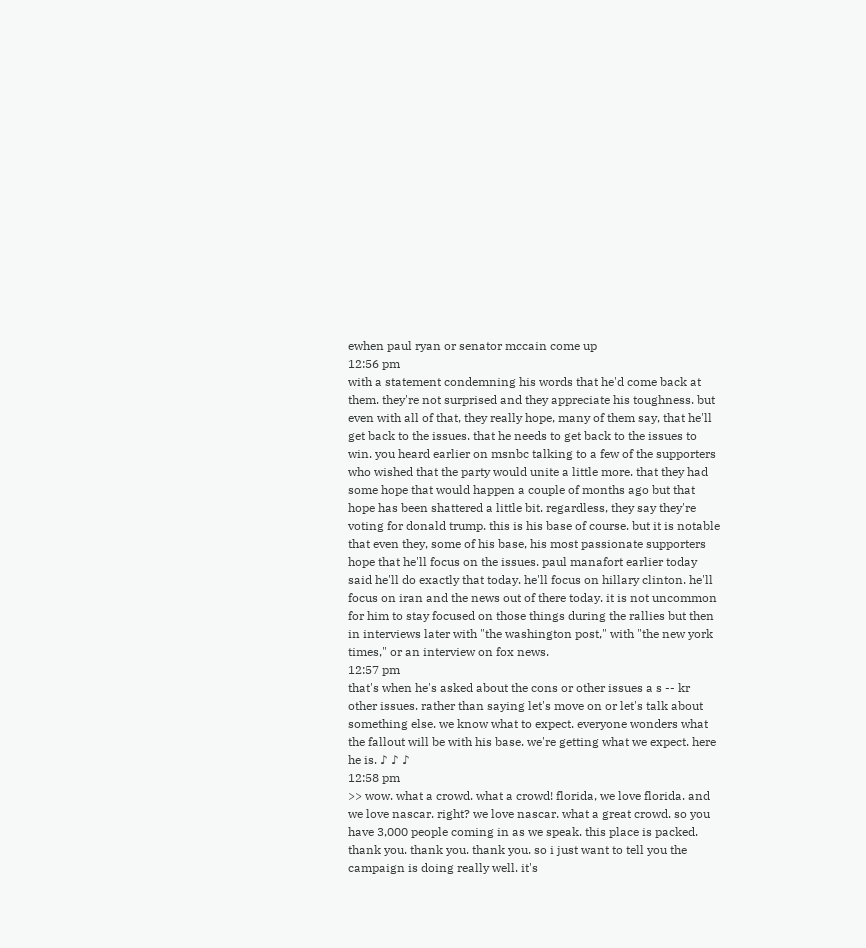ewhen paul ryan or senator mccain come up
12:56 pm
with a statement condemning his words that he'd come back at them. they're not surprised and they appreciate his toughness. but even with all of that, they really hope, many of them say, that he'll get back to the issues. that he needs to get back to the issues to win. you heard earlier on msnbc talking to a few of the supporters who wished that the party would unite a little more. that they had some hope that would happen a couple of months ago but that hope has been shattered a little bit. regardless, they say they're voting for donald trump. this is his base of course. but it is notable that even they, some of his base, his most passionate supporters hope that he'll focus on the issues. paul manafort earlier today said he'll do exactly that today. he'll focus on hillary clinton. he'll focus on iran and the news out of there today. it is not uncommon for him to stay focused on those things during the rallies but then in interviews later with "the washington post," with "the new york times," or an interview on fox news.
12:57 pm
that's when he's asked about the cons or other issues a s -- kr other issues. rather than saying let's move on or let's talk about something else. we know what to expect. everyone wonders what the fallout will be with his base. we're getting what we expect. here he is. ♪ ♪ ♪
12:58 pm
>> wow. what a crowd. what a crowd! florida, we love florida. and we love nascar. right? we love nascar. what a great crowd. so you have 3,000 people coming in as we speak. this place is packed. thank you. thank you. thank you. so i just want to tell you the campaign is doing really well. it's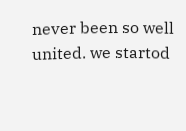never been so well united. we startod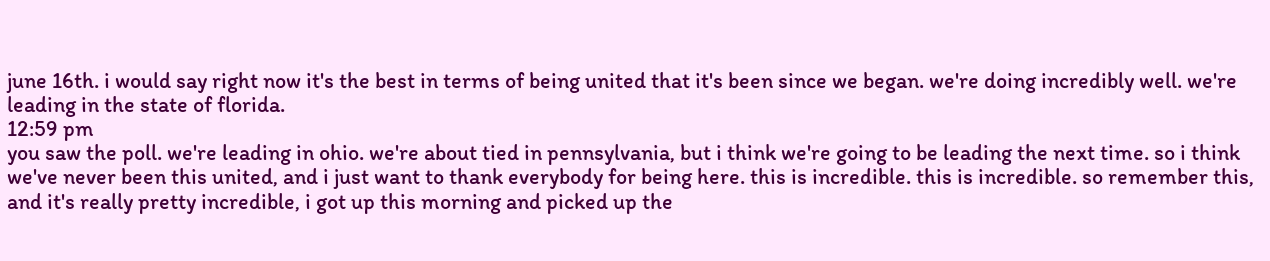june 16th. i would say right now it's the best in terms of being united that it's been since we began. we're doing incredibly well. we're leading in the state of florida.
12:59 pm
you saw the poll. we're leading in ohio. we're about tied in pennsylvania, but i think we're going to be leading the next time. so i think we've never been this united, and i just want to thank everybody for being here. this is incredible. this is incredible. so remember this, and it's really pretty incredible, i got up this morning and picked up the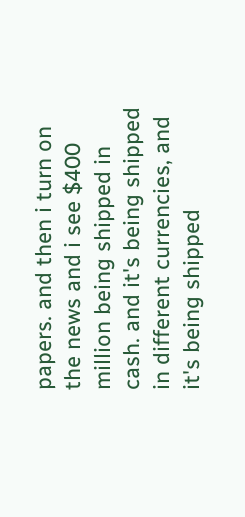papers. and then i turn on the news and i see $400 million being shipped in cash. and it's being shipped in different currencies, and it's being shipped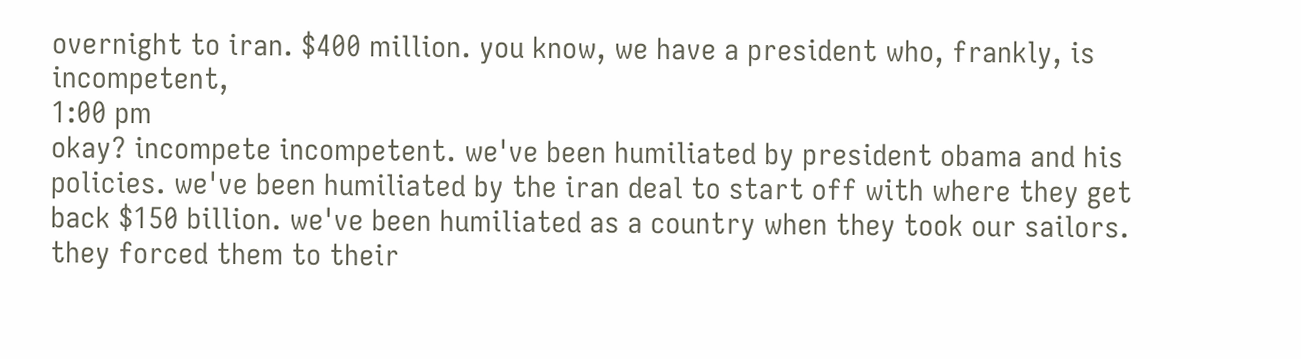overnight to iran. $400 million. you know, we have a president who, frankly, is incompetent,
1:00 pm
okay? incompete incompetent. we've been humiliated by president obama and his policies. we've been humiliated by the iran deal to start off with where they get back $150 billion. we've been humiliated as a country when they took our sailors. they forced them to their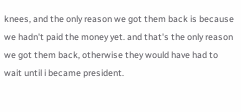knees, and the only reason we got them back is because we hadn't paid the money yet. and that's the only reason we got them back, otherwise they would have had to wait until i became president.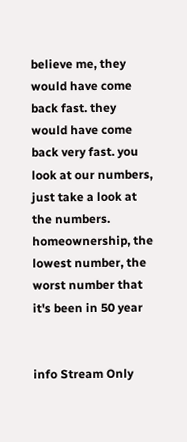believe me, they would have come back fast. they would have come back very fast. you look at our numbers, just take a look at the numbers. homeownership, the lowest number, the worst number that it's been in 50 year


info Stream Only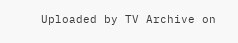Uploaded by TV Archive on